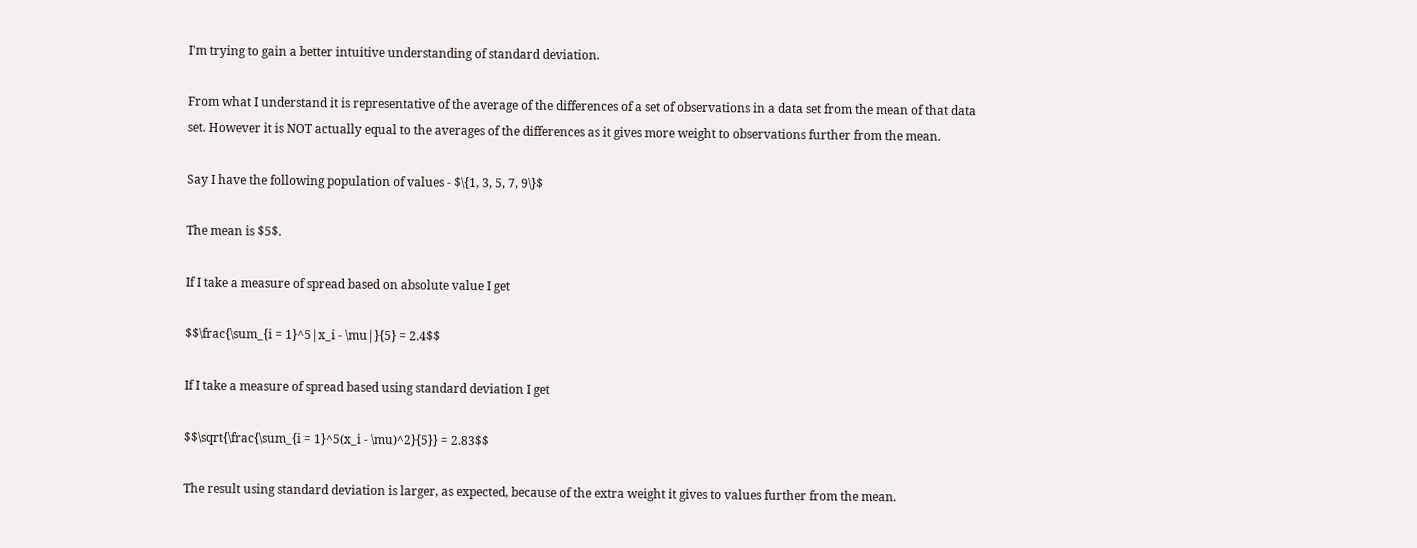I'm trying to gain a better intuitive understanding of standard deviation.

From what I understand it is representative of the average of the differences of a set of observations in a data set from the mean of that data set. However it is NOT actually equal to the averages of the differences as it gives more weight to observations further from the mean.

Say I have the following population of values - $\{1, 3, 5, 7, 9\}$

The mean is $5$.

If I take a measure of spread based on absolute value I get

$$\frac{\sum_{i = 1}^5|x_i - \mu|}{5} = 2.4$$

If I take a measure of spread based using standard deviation I get

$$\sqrt{\frac{\sum_{i = 1}^5(x_i - \mu)^2}{5}} = 2.83$$

The result using standard deviation is larger, as expected, because of the extra weight it gives to values further from the mean.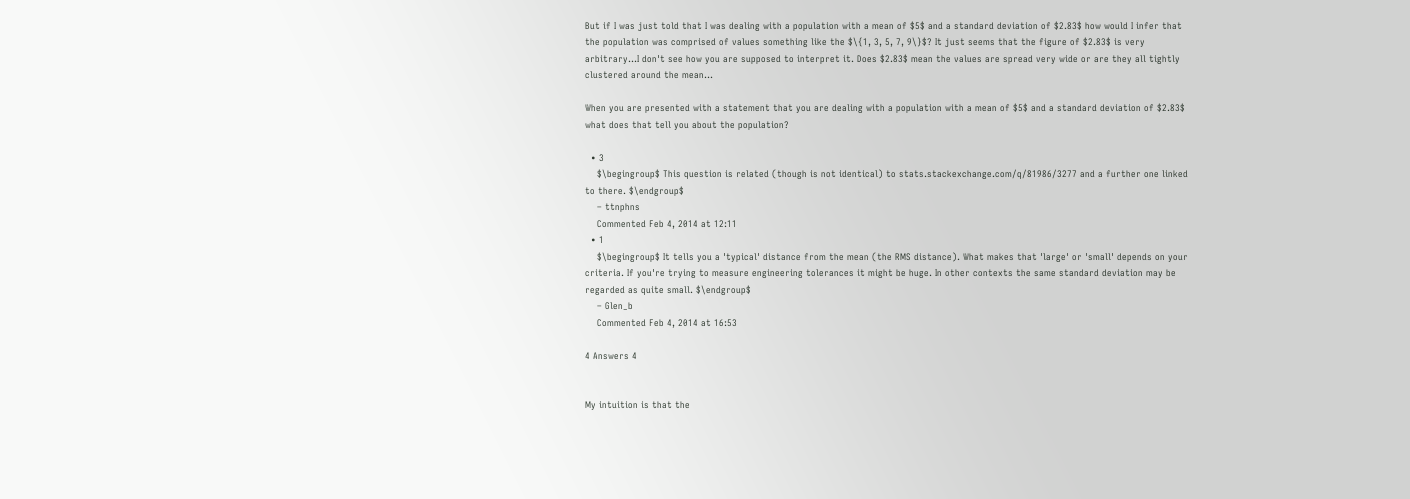But if I was just told that I was dealing with a population with a mean of $5$ and a standard deviation of $2.83$ how would I infer that the population was comprised of values something like the $\{1, 3, 5, 7, 9\}$? It just seems that the figure of $2.83$ is very arbitrary...I don't see how you are supposed to interpret it. Does $2.83$ mean the values are spread very wide or are they all tightly clustered around the mean...

When you are presented with a statement that you are dealing with a population with a mean of $5$ and a standard deviation of $2.83$ what does that tell you about the population?

  • 3
    $\begingroup$ This question is related (though is not identical) to stats.stackexchange.com/q/81986/3277 and a further one linked to there. $\endgroup$
    – ttnphns
    Commented Feb 4, 2014 at 12:11
  • 1
    $\begingroup$ It tells you a 'typical' distance from the mean (the RMS distance). What makes that 'large' or 'small' depends on your criteria. If you're trying to measure engineering tolerances it might be huge. In other contexts the same standard deviation may be regarded as quite small. $\endgroup$
    – Glen_b
    Commented Feb 4, 2014 at 16:53

4 Answers 4


My intuition is that the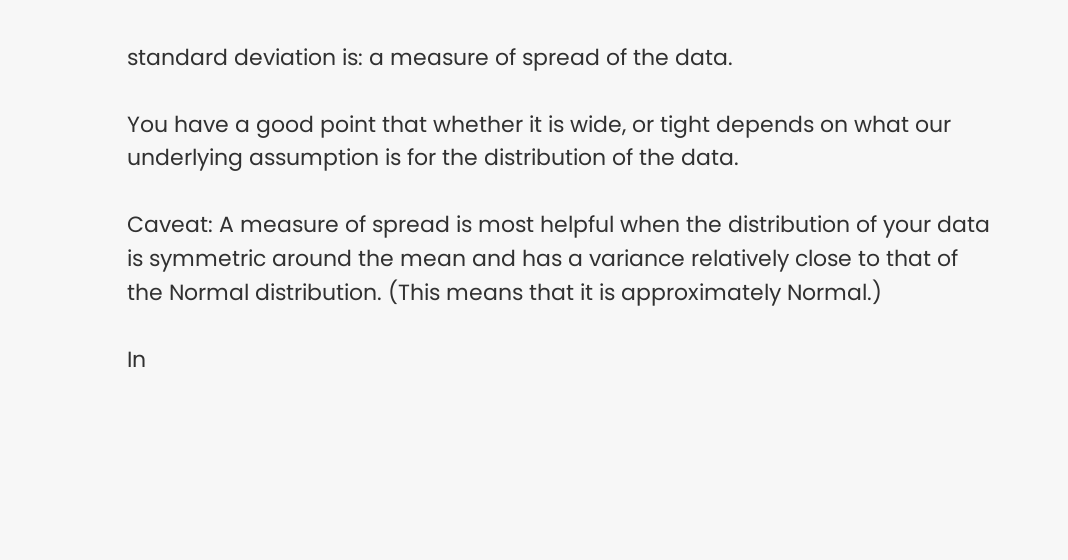standard deviation is: a measure of spread of the data.

You have a good point that whether it is wide, or tight depends on what our underlying assumption is for the distribution of the data.

Caveat: A measure of spread is most helpful when the distribution of your data is symmetric around the mean and has a variance relatively close to that of the Normal distribution. (This means that it is approximately Normal.)

In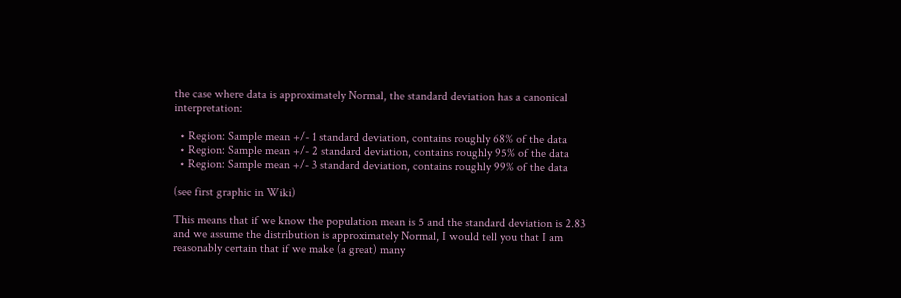the case where data is approximately Normal, the standard deviation has a canonical interpretation:

  • Region: Sample mean +/- 1 standard deviation, contains roughly 68% of the data
  • Region: Sample mean +/- 2 standard deviation, contains roughly 95% of the data
  • Region: Sample mean +/- 3 standard deviation, contains roughly 99% of the data

(see first graphic in Wiki)

This means that if we know the population mean is 5 and the standard deviation is 2.83 and we assume the distribution is approximately Normal, I would tell you that I am reasonably certain that if we make (a great) many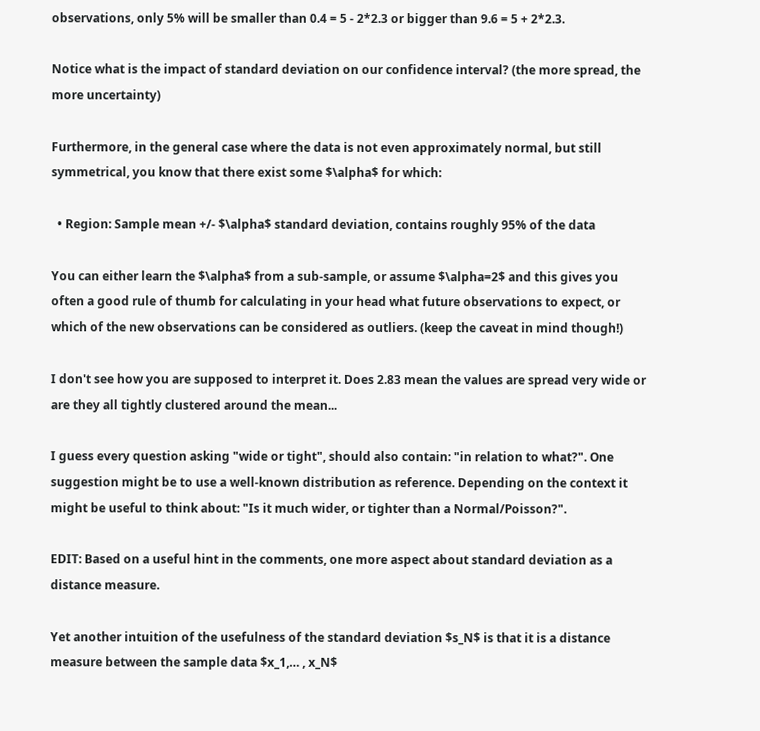observations, only 5% will be smaller than 0.4 = 5 - 2*2.3 or bigger than 9.6 = 5 + 2*2.3.

Notice what is the impact of standard deviation on our confidence interval? (the more spread, the more uncertainty)

Furthermore, in the general case where the data is not even approximately normal, but still symmetrical, you know that there exist some $\alpha$ for which:

  • Region: Sample mean +/- $\alpha$ standard deviation, contains roughly 95% of the data

You can either learn the $\alpha$ from a sub-sample, or assume $\alpha=2$ and this gives you often a good rule of thumb for calculating in your head what future observations to expect, or which of the new observations can be considered as outliers. (keep the caveat in mind though!)

I don't see how you are supposed to interpret it. Does 2.83 mean the values are spread very wide or are they all tightly clustered around the mean...

I guess every question asking "wide or tight", should also contain: "in relation to what?". One suggestion might be to use a well-known distribution as reference. Depending on the context it might be useful to think about: "Is it much wider, or tighter than a Normal/Poisson?".

EDIT: Based on a useful hint in the comments, one more aspect about standard deviation as a distance measure.

Yet another intuition of the usefulness of the standard deviation $s_N$ is that it is a distance measure between the sample data $x_1,… , x_N$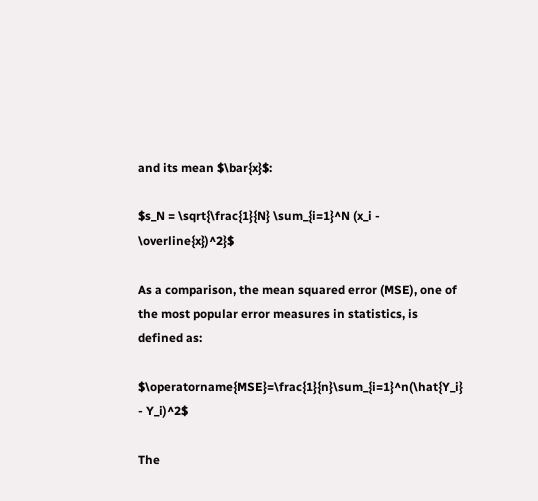and its mean $\bar{x}$:

$s_N = \sqrt{\frac{1}{N} \sum_{i=1}^N (x_i - \overline{x})^2}$

As a comparison, the mean squared error (MSE), one of the most popular error measures in statistics, is defined as:

$\operatorname{MSE}=\frac{1}{n}\sum_{i=1}^n(\hat{Y_i} - Y_i)^2$

The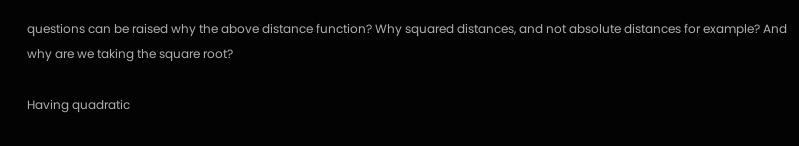questions can be raised why the above distance function? Why squared distances, and not absolute distances for example? And why are we taking the square root?

Having quadratic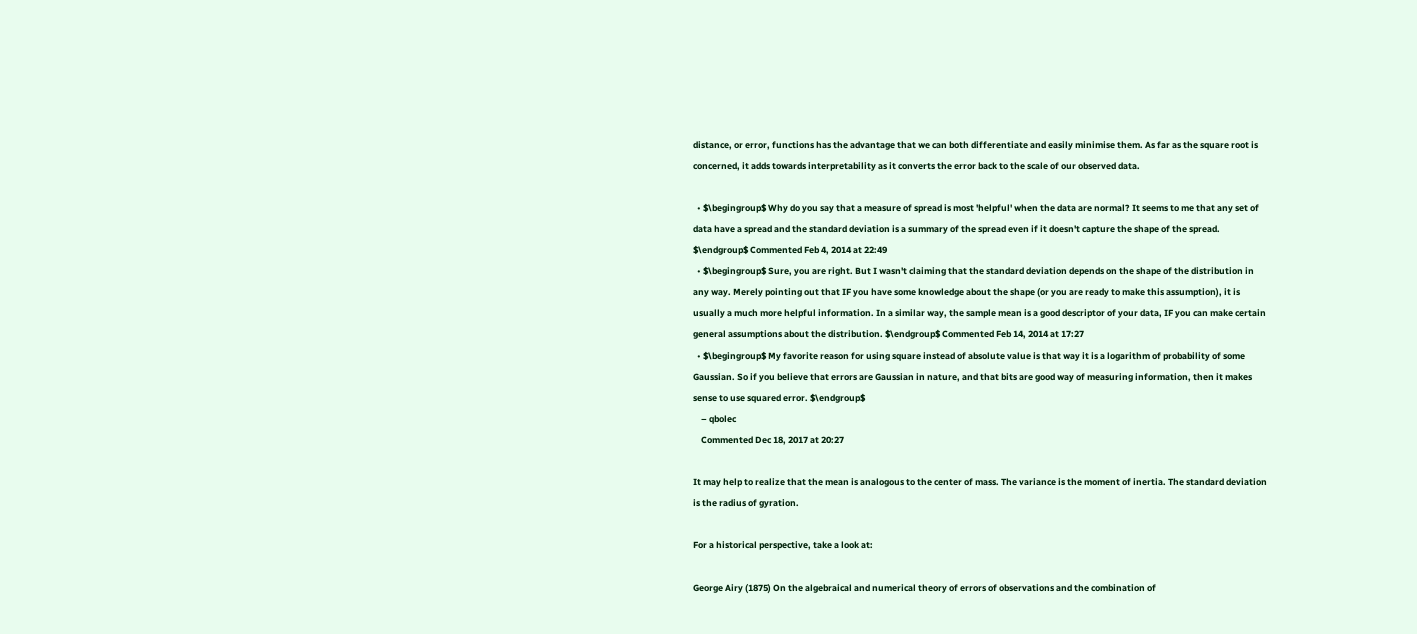distance, or error, functions has the advantage that we can both differentiate and easily minimise them. As far as the square root is concerned, it adds towards interpretability as it converts the error back to the scale of our observed data.

  • $\begingroup$ Why do you say that a measure of spread is most 'helpful' when the data are normal? It seems to me that any set of data have a spread and the standard deviation is a summary of the spread even if it doesn't capture the shape of the spread. $\endgroup$ Commented Feb 4, 2014 at 22:49
  • $\begingroup$ Sure, you are right. But I wasn't claiming that the standard deviation depends on the shape of the distribution in any way. Merely pointing out that IF you have some knowledge about the shape (or you are ready to make this assumption), it is usually a much more helpful information. In a similar way, the sample mean is a good descriptor of your data, IF you can make certain general assumptions about the distribution. $\endgroup$ Commented Feb 14, 2014 at 17:27
  • $\begingroup$ My favorite reason for using square instead of absolute value is that way it is a logarithm of probability of some Gaussian. So if you believe that errors are Gaussian in nature, and that bits are good way of measuring information, then it makes sense to use squared error. $\endgroup$
    – qbolec
    Commented Dec 18, 2017 at 20:27

It may help to realize that the mean is analogous to the center of mass. The variance is the moment of inertia. The standard deviation is the radius of gyration.

For a historical perspective, take a look at:

George Airy (1875) On the algebraical and numerical theory of errors of observations and the combination of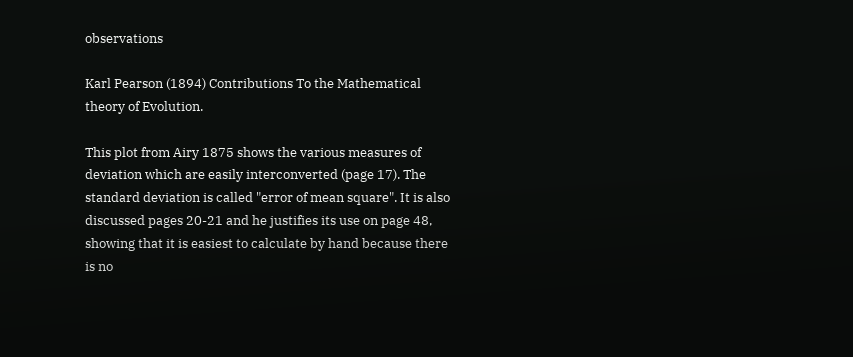observations

Karl Pearson (1894) Contributions To the Mathematical theory of Evolution.

This plot from Airy 1875 shows the various measures of deviation which are easily interconverted (page 17). The standard deviation is called "error of mean square". It is also discussed pages 20-21 and he justifies its use on page 48, showing that it is easiest to calculate by hand because there is no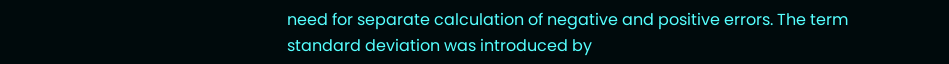need for separate calculation of negative and positive errors. The term standard deviation was introduced by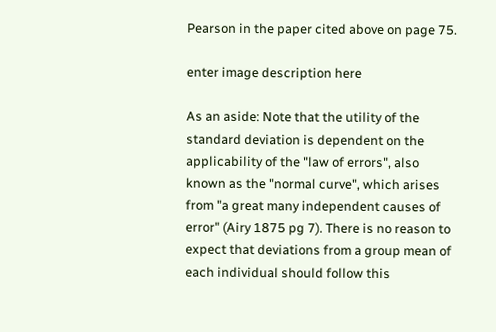Pearson in the paper cited above on page 75.

enter image description here

As an aside: Note that the utility of the standard deviation is dependent on the applicability of the "law of errors", also known as the "normal curve", which arises from "a great many independent causes of error" (Airy 1875 pg 7). There is no reason to expect that deviations from a group mean of each individual should follow this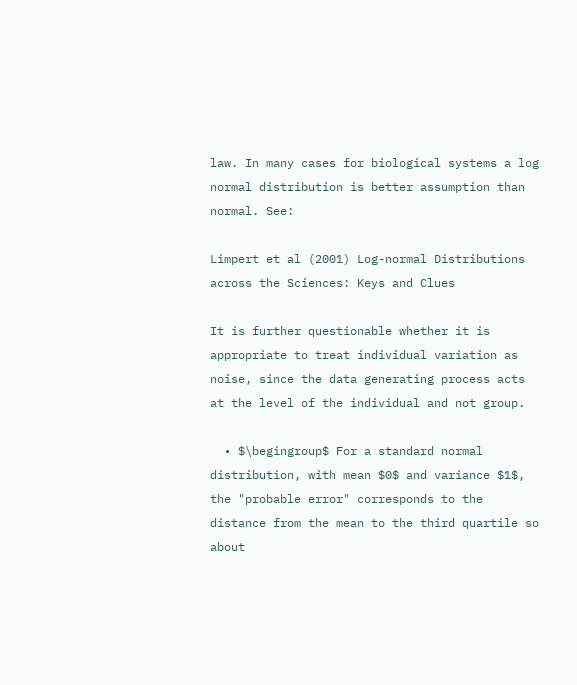law. In many cases for biological systems a log normal distribution is better assumption than normal. See:

Limpert et al (2001) Log-normal Distributions across the Sciences: Keys and Clues

It is further questionable whether it is appropriate to treat individual variation as noise, since the data generating process acts at the level of the individual and not group.

  • $\begingroup$ For a standard normal distribution, with mean $0$ and variance $1$, the "probable error" corresponds to the distance from the mean to the third quartile so about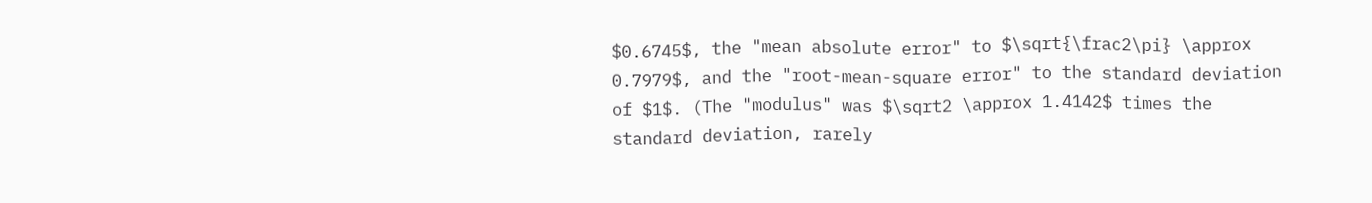$0.6745$, the "mean absolute error" to $\sqrt{\frac2\pi} \approx 0.7979$, and the "root-mean-square error" to the standard deviation of $1$. (The "modulus" was $\sqrt2 \approx 1.4142$ times the standard deviation, rarely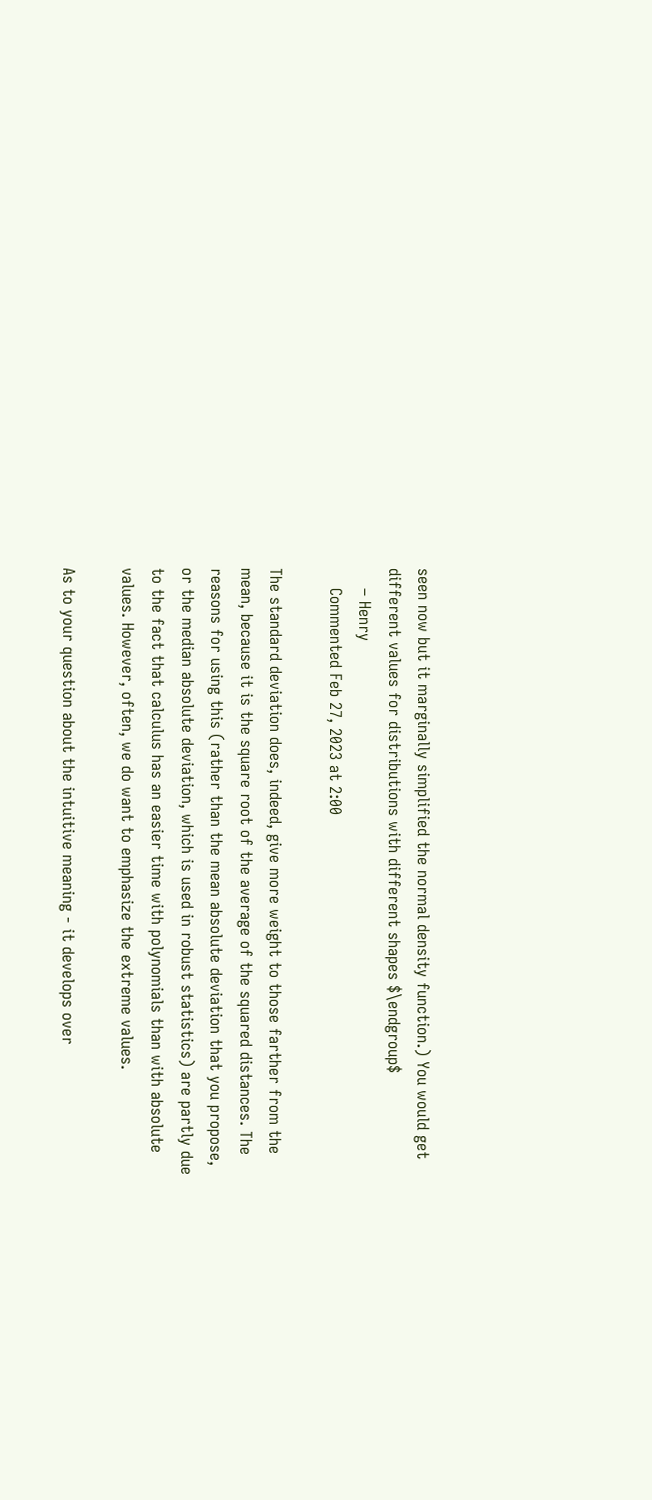seen now but it marginally simplified the normal density function.) You would get different values for distributions with different shapes $\endgroup$
    – Henry
    Commented Feb 27, 2023 at 2:00

The standard deviation does, indeed, give more weight to those farther from the mean, because it is the square root of the average of the squared distances. The reasons for using this (rather than the mean absolute deviation that you propose, or the median absolute deviation, which is used in robust statistics) are partly due to the fact that calculus has an easier time with polynomials than with absolute values. However, often, we do want to emphasize the extreme values.

As to your question about the intuitive meaning - it develops over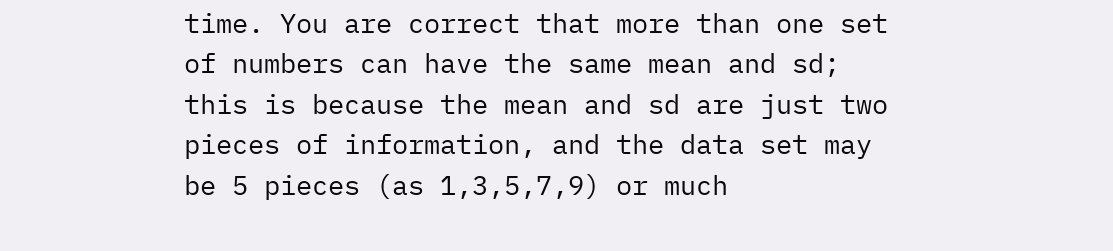time. You are correct that more than one set of numbers can have the same mean and sd; this is because the mean and sd are just two pieces of information, and the data set may be 5 pieces (as 1,3,5,7,9) or much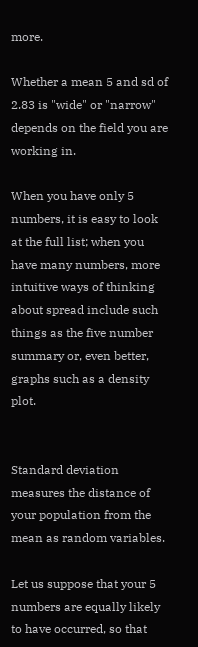more.

Whether a mean 5 and sd of 2.83 is "wide" or "narrow" depends on the field you are working in.

When you have only 5 numbers, it is easy to look at the full list; when you have many numbers, more intuitive ways of thinking about spread include such things as the five number summary or, even better, graphs such as a density plot.


Standard deviation measures the distance of your population from the mean as random variables.

Let us suppose that your 5 numbers are equally likely to have occurred, so that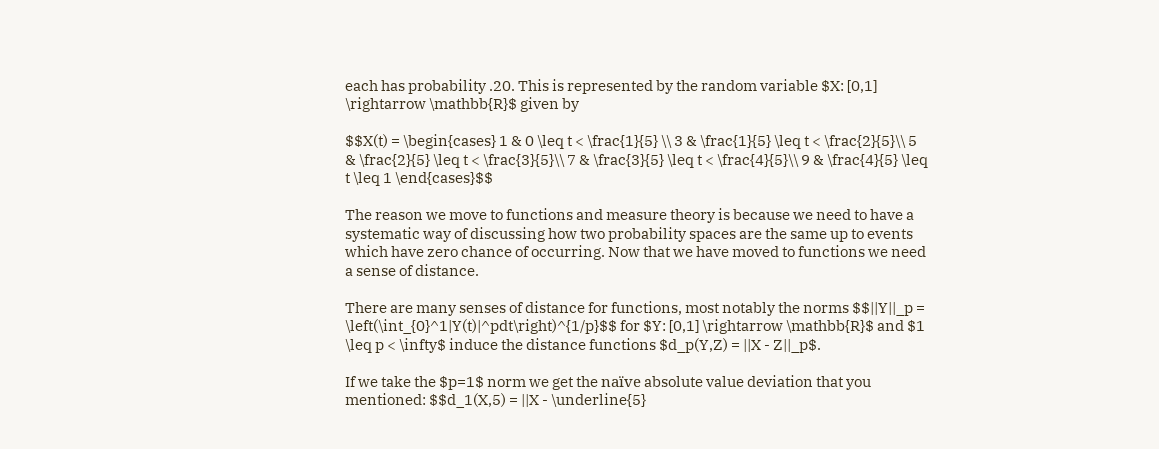each has probability .20. This is represented by the random variable $X: [0,1] \rightarrow \mathbb{R}$ given by

$$X(t) = \begin{cases} 1 & 0 \leq t < \frac{1}{5} \\ 3 & \frac{1}{5} \leq t < \frac{2}{5}\\ 5 & \frac{2}{5} \leq t < \frac{3}{5}\\ 7 & \frac{3}{5} \leq t < \frac{4}{5}\\ 9 & \frac{4}{5} \leq t \leq 1 \end{cases}$$

The reason we move to functions and measure theory is because we need to have a systematic way of discussing how two probability spaces are the same up to events which have zero chance of occurring. Now that we have moved to functions we need a sense of distance.

There are many senses of distance for functions, most notably the norms $$||Y||_p = \left(\int_{0}^1|Y(t)|^pdt\right)^{1/p}$$ for $Y: [0,1] \rightarrow \mathbb{R}$ and $1 \leq p < \infty$ induce the distance functions $d_p(Y,Z) = ||X - Z||_p$.

If we take the $p=1$ norm we get the naïve absolute value deviation that you mentioned: $$d_1(X,5) = ||X - \underline{5}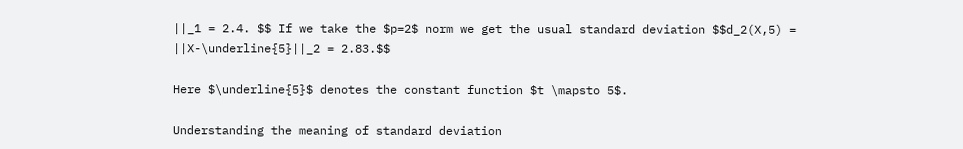||_1 = 2.4. $$ If we take the $p=2$ norm we get the usual standard deviation $$d_2(X,5) = ||X-\underline{5}||_2 = 2.83.$$

Here $\underline{5}$ denotes the constant function $t \mapsto 5$.

Understanding the meaning of standard deviation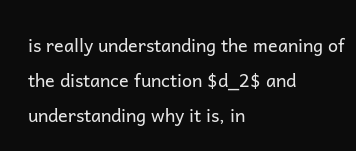is really understanding the meaning of the distance function $d_2$ and understanding why it is, in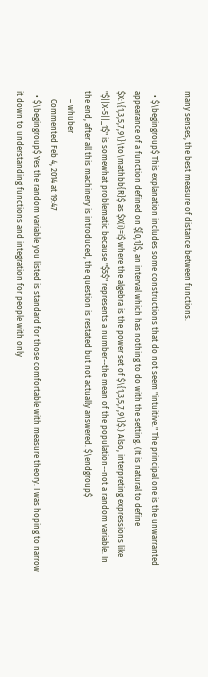many senses, the best measure of distance between functions.

  • $\begingroup$ This explanation includes some constructions that do not seem "intuitive." The principal one is the unwarranted appearance of a function defined on $[0,1]$, an interval which has nothing to do with the setting. (It is natural to define $X:\{1,3,5,7,9\}\to\mathbb{R}$ as $X(i)=i$ where the algebra is the power set of $\{1,3,5,7,9\}$.) Also, interpreting expressions like "$||X-5||_1$" is somewhat problematic because "$5$" represents a number--the mean of the population--not a random variable. In the end, after all this machinery is introduced, the question is restated but not actually answered. $\endgroup$
    – whuber
    Commented Feb 4, 2014 at 19:47
  • $\begingroup$ Yes the random variable you listed is standard for those comfortable with measure theory. I was hoping to narrow it down to understanding functions and integration for people with only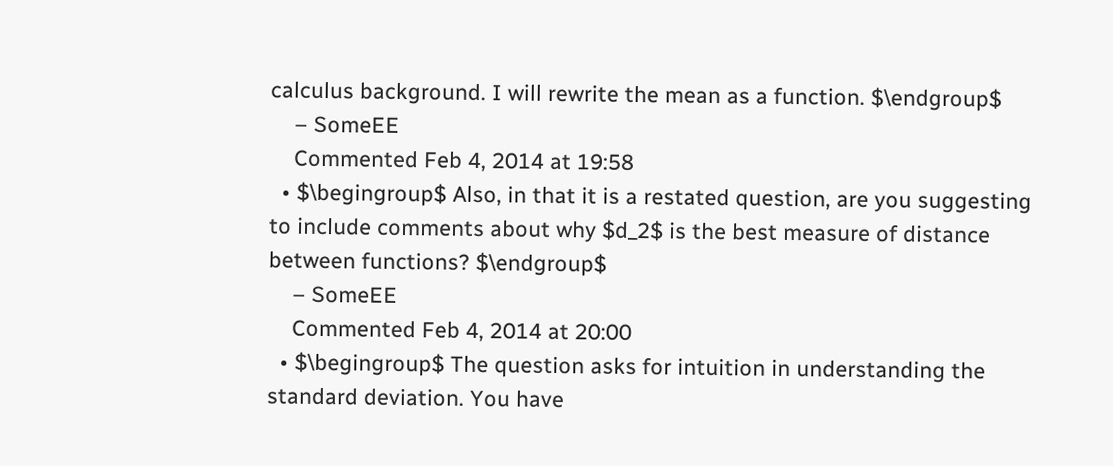calculus background. I will rewrite the mean as a function. $\endgroup$
    – SomeEE
    Commented Feb 4, 2014 at 19:58
  • $\begingroup$ Also, in that it is a restated question, are you suggesting to include comments about why $d_2$ is the best measure of distance between functions? $\endgroup$
    – SomeEE
    Commented Feb 4, 2014 at 20:00
  • $\begingroup$ The question asks for intuition in understanding the standard deviation. You have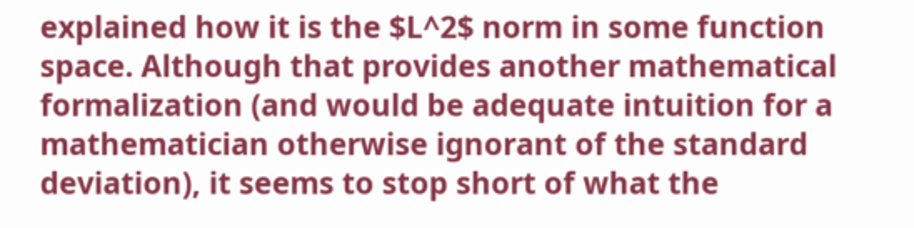explained how it is the $L^2$ norm in some function space. Although that provides another mathematical formalization (and would be adequate intuition for a mathematician otherwise ignorant of the standard deviation), it seems to stop short of what the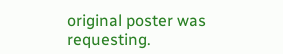original poster was requesting.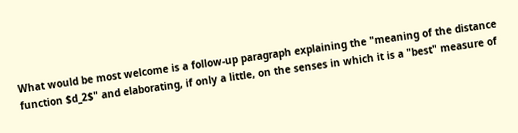What would be most welcome is a follow-up paragraph explaining the "meaning of the distance function $d_2$" and elaborating, if only a little, on the senses in which it is a "best" measure of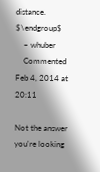distance. $\endgroup$
    – whuber
    Commented Feb 4, 2014 at 20:11

Not the answer you're looking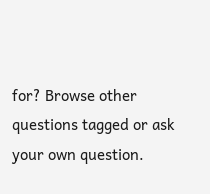for? Browse other questions tagged or ask your own question.